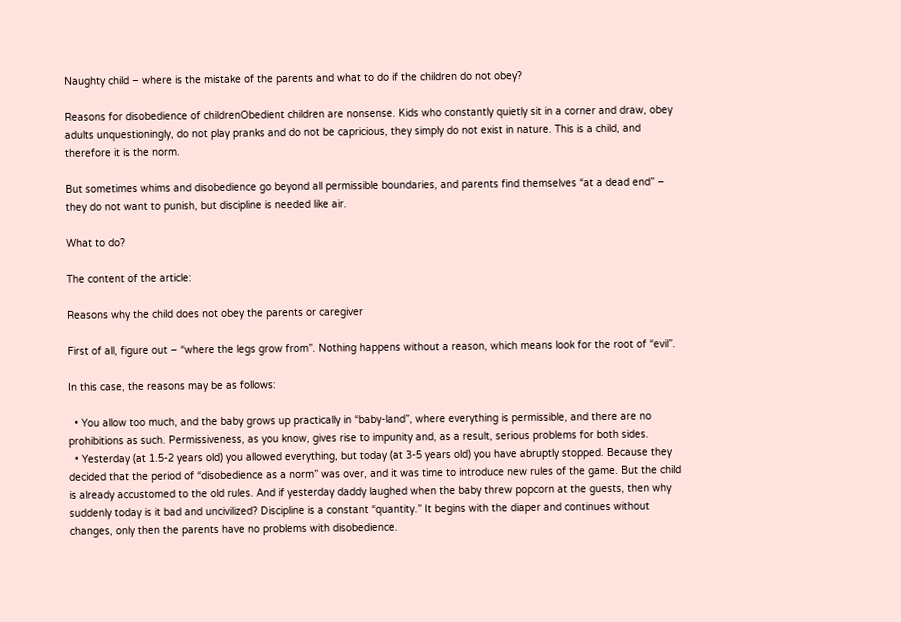Naughty child – where is the mistake of the parents and what to do if the children do not obey?

Reasons for disobedience of childrenObedient children are nonsense. Kids who constantly quietly sit in a corner and draw, obey adults unquestioningly, do not play pranks and do not be capricious, they simply do not exist in nature. This is a child, and therefore it is the norm.

But sometimes whims and disobedience go beyond all permissible boundaries, and parents find themselves “at a dead end” – they do not want to punish, but discipline is needed like air.

What to do?

The content of the article:

Reasons why the child does not obey the parents or caregiver

First of all, figure out – “where the legs grow from”. Nothing happens without a reason, which means look for the root of “evil”.

In this case, the reasons may be as follows:

  • You allow too much, and the baby grows up practically in “baby-land”, where everything is permissible, and there are no prohibitions as such. Permissiveness, as you know, gives rise to impunity and, as a result, serious problems for both sides.
  • Yesterday (at 1.5-2 years old) you allowed everything, but today (at 3-5 years old) you have abruptly stopped. Because they decided that the period of “disobedience as a norm” was over, and it was time to introduce new rules of the game. But the child is already accustomed to the old rules. And if yesterday daddy laughed when the baby threw popcorn at the guests, then why suddenly today is it bad and uncivilized? Discipline is a constant “quantity.” It begins with the diaper and continues without changes, only then the parents have no problems with disobedience.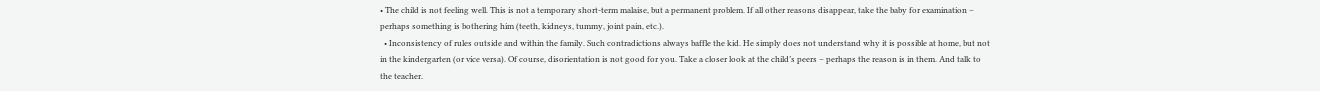• The child is not feeling well. This is not a temporary short-term malaise, but a permanent problem. If all other reasons disappear, take the baby for examination – perhaps something is bothering him (teeth, kidneys, tummy, joint pain, etc.).
  • Inconsistency of rules outside and within the family. Such contradictions always baffle the kid. He simply does not understand why it is possible at home, but not in the kindergarten (or vice versa). Of course, disorientation is not good for you. Take a closer look at the child’s peers – perhaps the reason is in them. And talk to the teacher.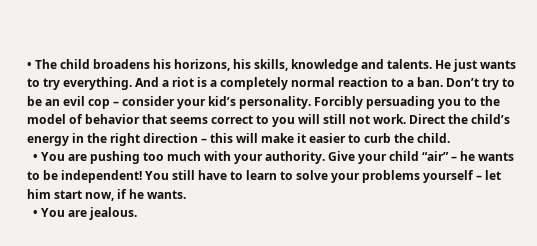• The child broadens his horizons, his skills, knowledge and talents. He just wants to try everything. And a riot is a completely normal reaction to a ban. Don’t try to be an evil cop – consider your kid’s personality. Forcibly persuading you to the model of behavior that seems correct to you will still not work. Direct the child’s energy in the right direction – this will make it easier to curb the child.
  • You are pushing too much with your authority. Give your child “air” – he wants to be independent! You still have to learn to solve your problems yourself – let him start now, if he wants.
  • You are jealous.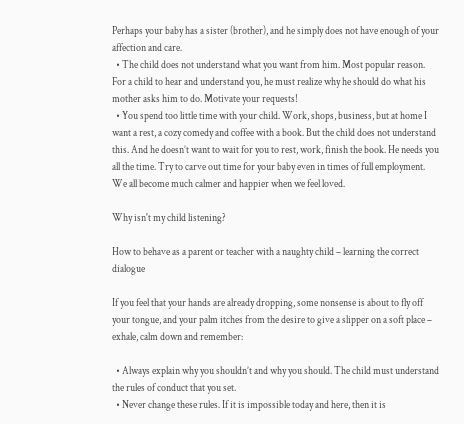Perhaps your baby has a sister (brother), and he simply does not have enough of your affection and care.
  • The child does not understand what you want from him. Most popular reason. For a child to hear and understand you, he must realize why he should do what his mother asks him to do. Motivate your requests!
  • You spend too little time with your child. Work, shops, business, but at home I want a rest, a cozy comedy and coffee with a book. But the child does not understand this. And he doesn’t want to wait for you to rest, work, finish the book. He needs you all the time. Try to carve out time for your baby even in times of full employment. We all become much calmer and happier when we feel loved.

Why isn't my child listening?

How to behave as a parent or teacher with a naughty child – learning the correct dialogue

If you feel that your hands are already dropping, some nonsense is about to fly off your tongue, and your palm itches from the desire to give a slipper on a soft place – exhale, calm down and remember:

  • Always explain why you shouldn’t and why you should. The child must understand the rules of conduct that you set.
  • Never change these rules. If it is impossible today and here, then it is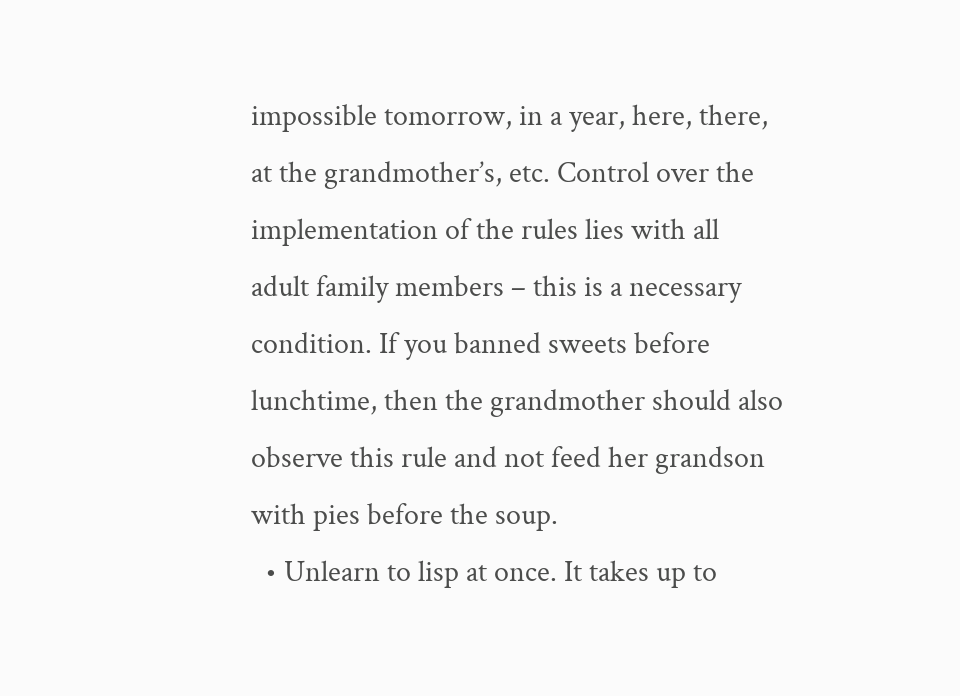impossible tomorrow, in a year, here, there, at the grandmother’s, etc. Control over the implementation of the rules lies with all adult family members – this is a necessary condition. If you banned sweets before lunchtime, then the grandmother should also observe this rule and not feed her grandson with pies before the soup.
  • Unlearn to lisp at once. It takes up to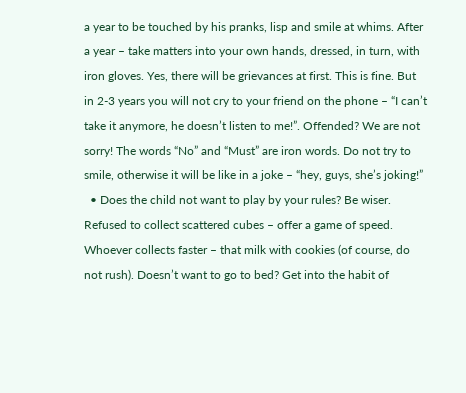a year to be touched by his pranks, lisp and smile at whims. After a year – take matters into your own hands, dressed, in turn, with iron gloves. Yes, there will be grievances at first. This is fine. But in 2-3 years you will not cry to your friend on the phone – “I can’t take it anymore, he doesn’t listen to me!”. Offended? We are not sorry! The words “No” and “Must” are iron words. Do not try to smile, otherwise it will be like in a joke – “hey, guys, she’s joking!”
  • Does the child not want to play by your rules? Be wiser. Refused to collect scattered cubes – offer a game of speed. Whoever collects faster – that milk with cookies (of course, do not rush). Doesn’t want to go to bed? Get into the habit of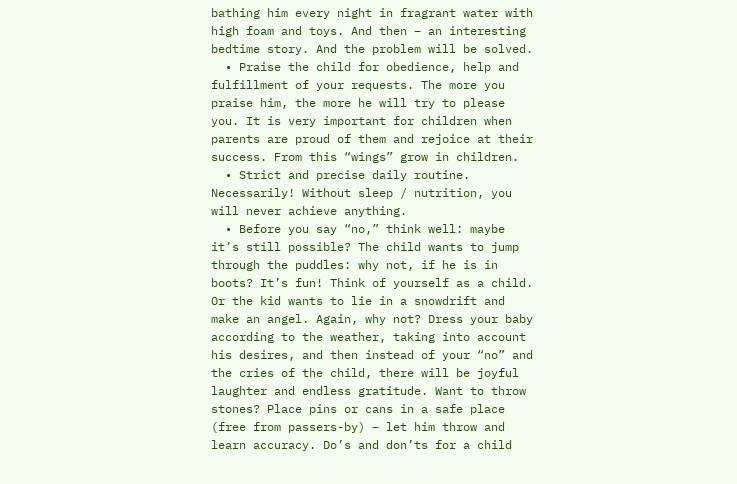bathing him every night in fragrant water with high foam and toys. And then – an interesting bedtime story. And the problem will be solved.
  • Praise the child for obedience, help and fulfillment of your requests. The more you praise him, the more he will try to please you. It is very important for children when parents are proud of them and rejoice at their success. From this “wings” grow in children.
  • Strict and precise daily routine. Necessarily! Without sleep / nutrition, you will never achieve anything.
  • Before you say “no,” think well: maybe it’s still possible? The child wants to jump through the puddles: why not, if he is in boots? It’s fun! Think of yourself as a child. Or the kid wants to lie in a snowdrift and make an angel. Again, why not? Dress your baby according to the weather, taking into account his desires, and then instead of your “no” and the cries of the child, there will be joyful laughter and endless gratitude. Want to throw stones? Place pins or cans in a safe place (free from passers-by) – let him throw and learn accuracy. Do’s and don’ts for a child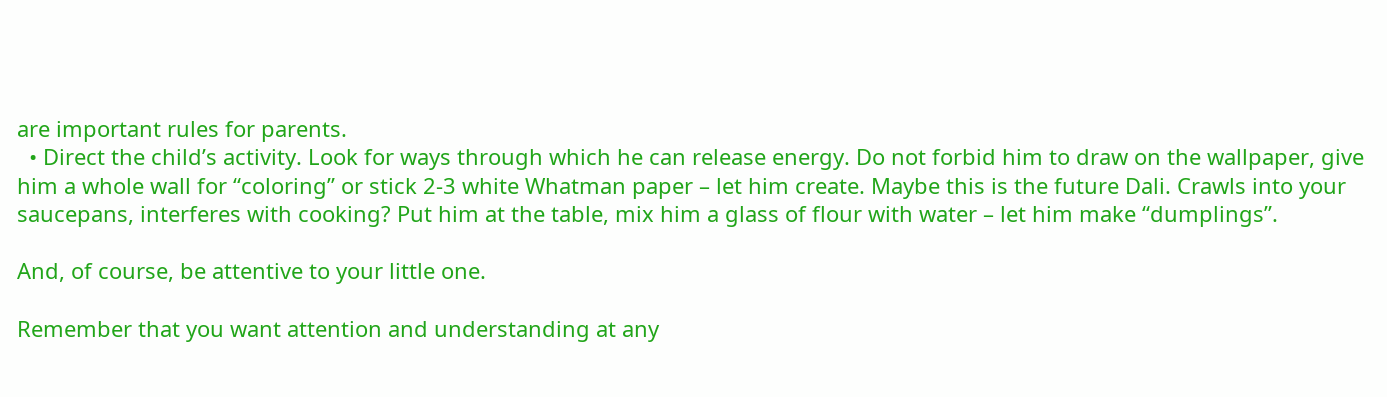are important rules for parents.
  • Direct the child’s activity. Look for ways through which he can release energy. Do not forbid him to draw on the wallpaper, give him a whole wall for “coloring” or stick 2-3 white Whatman paper – let him create. Maybe this is the future Dali. Crawls into your saucepans, interferes with cooking? Put him at the table, mix him a glass of flour with water – let him make “dumplings”.

And, of course, be attentive to your little one.

Remember that you want attention and understanding at any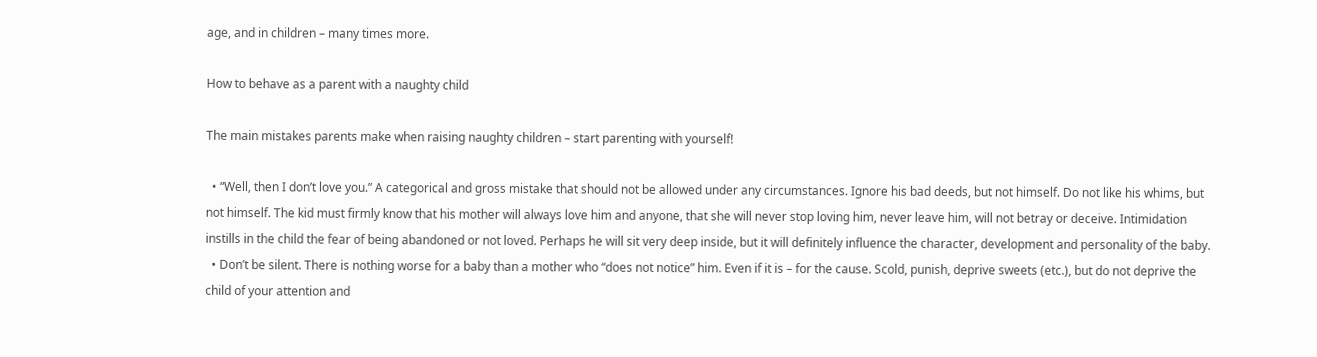age, and in children – many times more.

How to behave as a parent with a naughty child

The main mistakes parents make when raising naughty children – start parenting with yourself!

  • “Well, then I don’t love you.” A categorical and gross mistake that should not be allowed under any circumstances. Ignore his bad deeds, but not himself. Do not like his whims, but not himself. The kid must firmly know that his mother will always love him and anyone, that she will never stop loving him, never leave him, will not betray or deceive. Intimidation instills in the child the fear of being abandoned or not loved. Perhaps he will sit very deep inside, but it will definitely influence the character, development and personality of the baby.
  • Don’t be silent. There is nothing worse for a baby than a mother who “does not notice” him. Even if it is – for the cause. Scold, punish, deprive sweets (etc.), but do not deprive the child of your attention and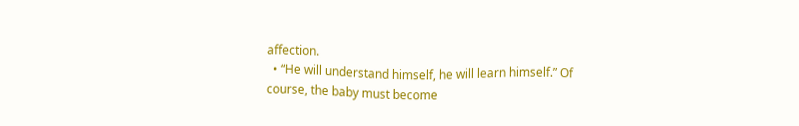affection.
  • “He will understand himself, he will learn himself.” Of course, the baby must become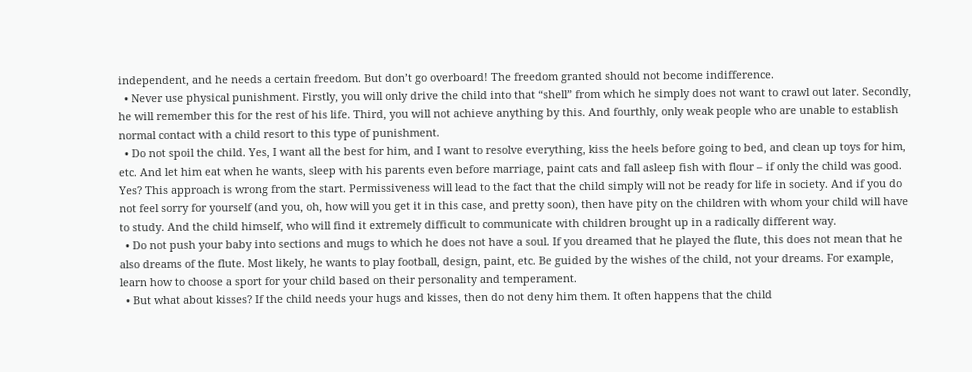independent, and he needs a certain freedom. But don’t go overboard! The freedom granted should not become indifference.
  • Never use physical punishment. Firstly, you will only drive the child into that “shell” from which he simply does not want to crawl out later. Secondly, he will remember this for the rest of his life. Third, you will not achieve anything by this. And fourthly, only weak people who are unable to establish normal contact with a child resort to this type of punishment.
  • Do not spoil the child. Yes, I want all the best for him, and I want to resolve everything, kiss the heels before going to bed, and clean up toys for him, etc. And let him eat when he wants, sleep with his parents even before marriage, paint cats and fall asleep fish with flour – if only the child was good. Yes? This approach is wrong from the start. Permissiveness will lead to the fact that the child simply will not be ready for life in society. And if you do not feel sorry for yourself (and you, oh, how will you get it in this case, and pretty soon), then have pity on the children with whom your child will have to study. And the child himself, who will find it extremely difficult to communicate with children brought up in a radically different way.
  • Do not push your baby into sections and mugs to which he does not have a soul. If you dreamed that he played the flute, this does not mean that he also dreams of the flute. Most likely, he wants to play football, design, paint, etc. Be guided by the wishes of the child, not your dreams. For example, learn how to choose a sport for your child based on their personality and temperament.
  • But what about kisses? If the child needs your hugs and kisses, then do not deny him them. It often happens that the child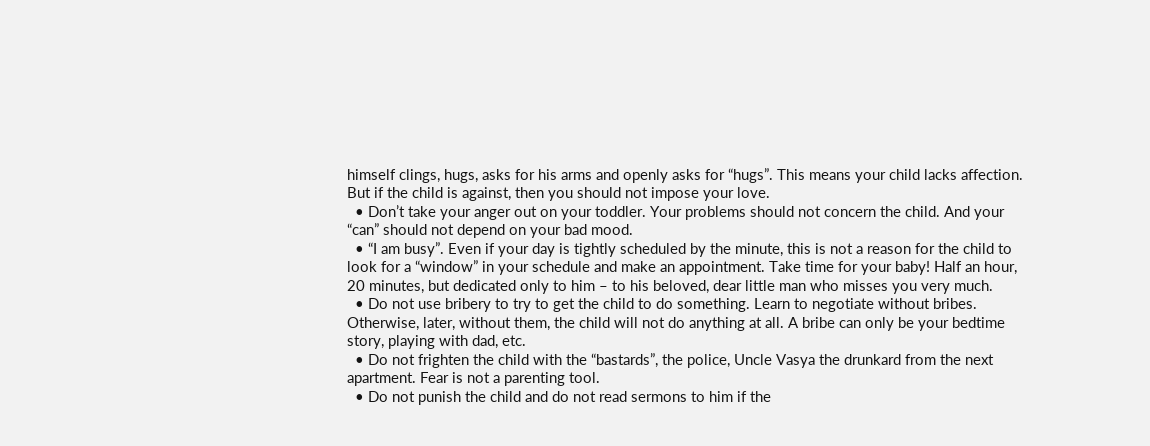himself clings, hugs, asks for his arms and openly asks for “hugs”. This means your child lacks affection. But if the child is against, then you should not impose your love.
  • Don’t take your anger out on your toddler. Your problems should not concern the child. And your “can” should not depend on your bad mood.
  • “I am busy”. Even if your day is tightly scheduled by the minute, this is not a reason for the child to look for a “window” in your schedule and make an appointment. Take time for your baby! Half an hour, 20 minutes, but dedicated only to him – to his beloved, dear little man who misses you very much.
  • Do not use bribery to try to get the child to do something. Learn to negotiate without bribes. Otherwise, later, without them, the child will not do anything at all. A bribe can only be your bedtime story, playing with dad, etc.
  • Do not frighten the child with the “bastards”, the police, Uncle Vasya the drunkard from the next apartment. Fear is not a parenting tool.
  • Do not punish the child and do not read sermons to him if the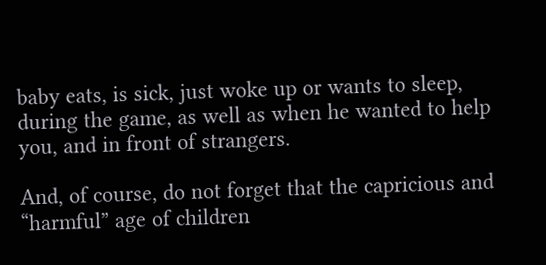baby eats, is sick, just woke up or wants to sleep, during the game, as well as when he wanted to help you, and in front of strangers.

And, of course, do not forget that the capricious and “harmful” age of children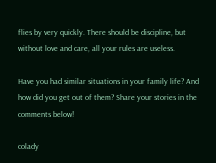flies by very quickly. There should be discipline, but without love and care, all your rules are useless.

Have you had similar situations in your family life? And how did you get out of them? Share your stories in the comments below!

colady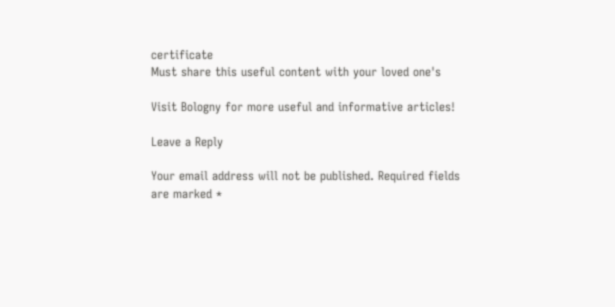certificate
Must share this useful content with your loved one's

Visit Bologny for more useful and informative articles!

Leave a Reply

Your email address will not be published. Required fields are marked *